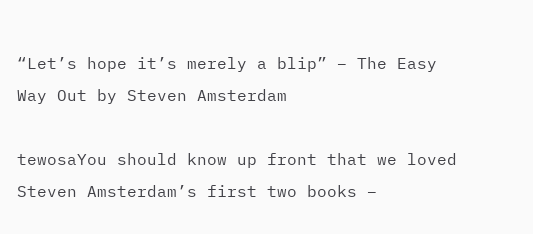“Let’s hope it’s merely a blip” – The Easy Way Out by Steven Amsterdam

tewosaYou should know up front that we loved Steven Amsterdam’s first two books –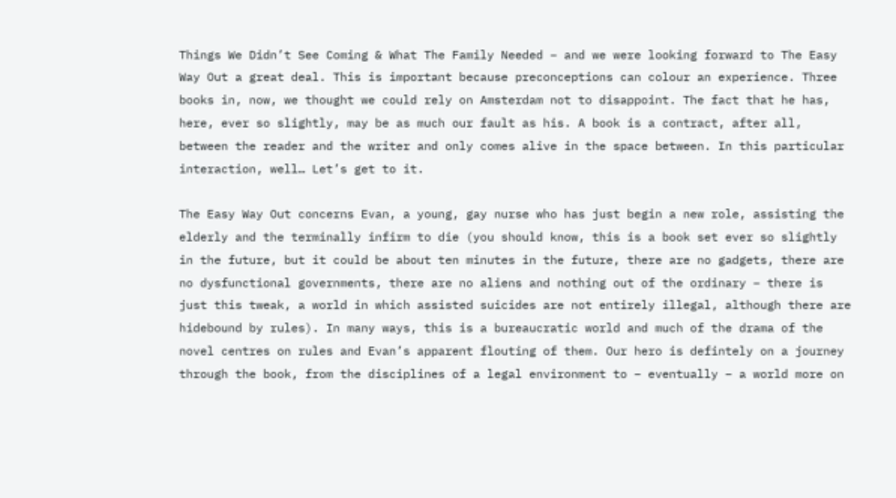Things We Didn’t See Coming & What The Family Needed – and we were looking forward to The Easy Way Out a great deal. This is important because preconceptions can colour an experience. Three books in, now, we thought we could rely on Amsterdam not to disappoint. The fact that he has, here, ever so slightly, may be as much our fault as his. A book is a contract, after all, between the reader and the writer and only comes alive in the space between. In this particular interaction, well… Let’s get to it.

The Easy Way Out concerns Evan, a young, gay nurse who has just begin a new role, assisting the elderly and the terminally infirm to die (you should know, this is a book set ever so slightly in the future, but it could be about ten minutes in the future, there are no gadgets, there are no dysfunctional governments, there are no aliens and nothing out of the ordinary – there is just this tweak, a world in which assisted suicides are not entirely illegal, although there are hidebound by rules). In many ways, this is a bureaucratic world and much of the drama of the novel centres on rules and Evan’s apparent flouting of them. Our hero is defintely on a journey through the book, from the disciplines of a legal environment to – eventually – a world more on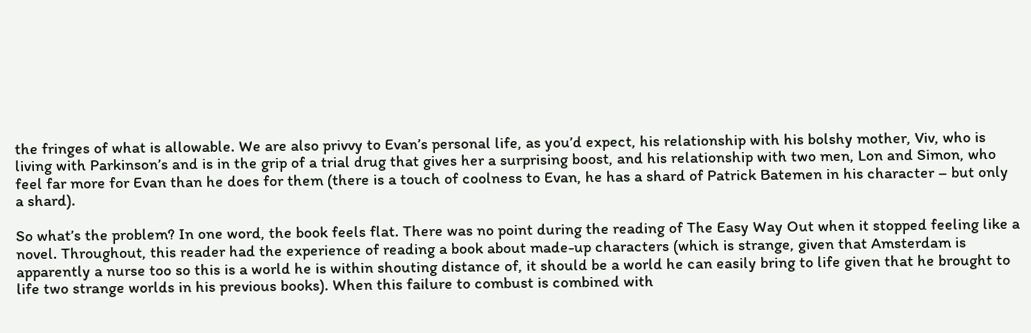the fringes of what is allowable. We are also privvy to Evan’s personal life, as you’d expect, his relationship with his bolshy mother, Viv, who is living with Parkinson’s and is in the grip of a trial drug that gives her a surprising boost, and his relationship with two men, Lon and Simon, who feel far more for Evan than he does for them (there is a touch of coolness to Evan, he has a shard of Patrick Batemen in his character – but only a shard).

So what’s the problem? In one word, the book feels flat. There was no point during the reading of The Easy Way Out when it stopped feeling like a novel. Throughout, this reader had the experience of reading a book about made-up characters (which is strange, given that Amsterdam is apparently a nurse too so this is a world he is within shouting distance of, it should be a world he can easily bring to life given that he brought to life two strange worlds in his previous books). When this failure to combust is combined with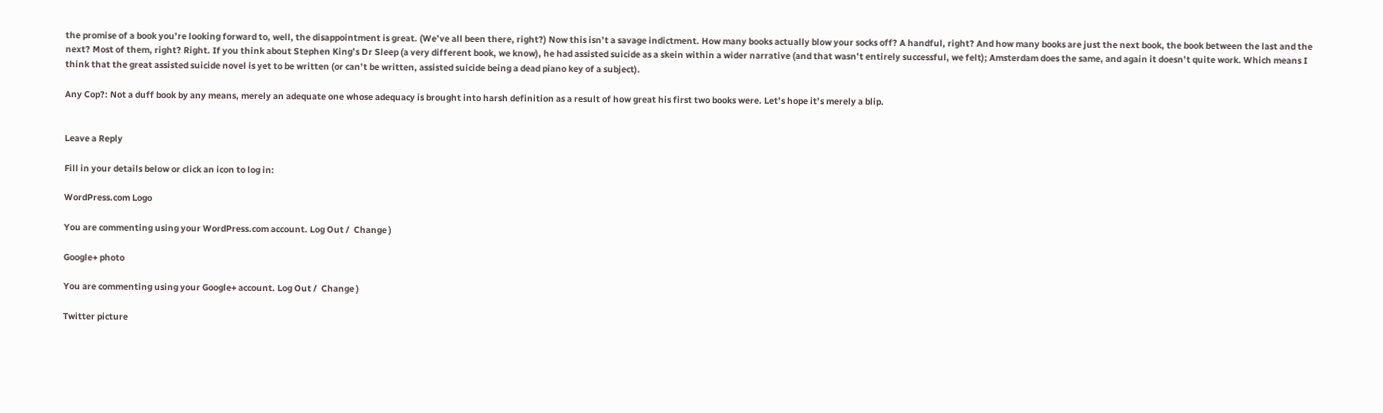the promise of a book you’re looking forward to, well, the disappointment is great. (We’ve all been there, right?) Now this isn’t a savage indictment. How many books actually blow your socks off? A handful, right? And how many books are just the next book, the book between the last and the next? Most of them, right? Right. If you think about Stephen King’s Dr Sleep (a very different book, we know), he had assisted suicide as a skein within a wider narrative (and that wasn’t entirely successful, we felt); Amsterdam does the same, and again it doesn’t quite work. Which means I think that the great assisted suicide novel is yet to be written (or can’t be written, assisted suicide being a dead piano key of a subject).

Any Cop?: Not a duff book by any means, merely an adequate one whose adequacy is brought into harsh definition as a result of how great his first two books were. Let’s hope it’s merely a blip.


Leave a Reply

Fill in your details below or click an icon to log in:

WordPress.com Logo

You are commenting using your WordPress.com account. Log Out /  Change )

Google+ photo

You are commenting using your Google+ account. Log Out /  Change )

Twitter picture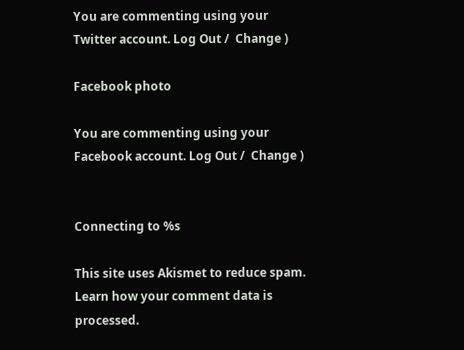You are commenting using your Twitter account. Log Out /  Change )

Facebook photo

You are commenting using your Facebook account. Log Out /  Change )


Connecting to %s

This site uses Akismet to reduce spam. Learn how your comment data is processed.